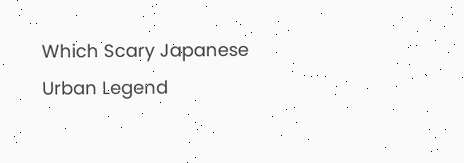Which Scary Japanese Urban Legend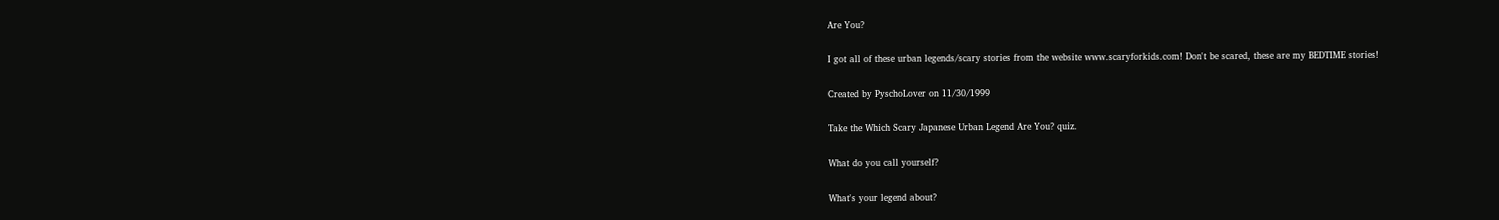Are You?

I got all of these urban legends/scary stories from the website www.scaryforkids.com! Don't be scared, these are my BEDTIME stories!

Created by PyschoLover on 11/30/1999

Take the Which Scary Japanese Urban Legend Are You? quiz.

What do you call yourself?

What's your legend about?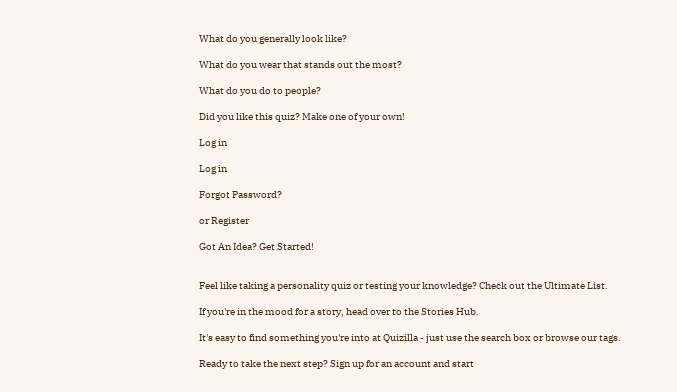What do you generally look like?

What do you wear that stands out the most?

What do you do to people?

Did you like this quiz? Make one of your own!

Log in

Log in

Forgot Password?

or Register

Got An Idea? Get Started!


Feel like taking a personality quiz or testing your knowledge? Check out the Ultimate List.

If you're in the mood for a story, head over to the Stories Hub.

It's easy to find something you're into at Quizilla - just use the search box or browse our tags.

Ready to take the next step? Sign up for an account and start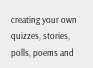creating your own quizzes, stories, polls, poems and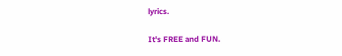lyrics.

It's FREE and FUN.